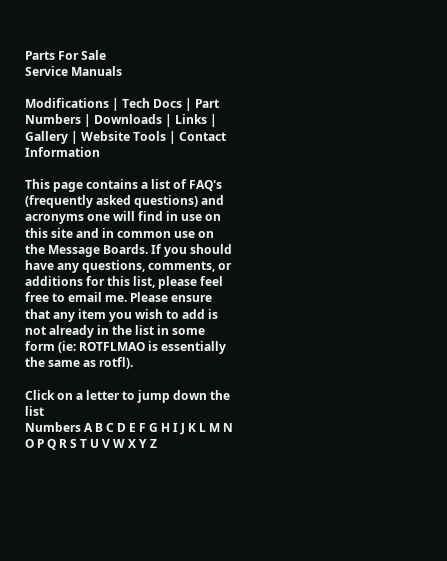Parts For Sale
Service Manuals

Modifications | Tech Docs | Part Numbers | Downloads | Links | Gallery | Website Tools | Contact Information

This page contains a list of FAQ's (frequently asked questions) and acronyms one will find in use on this site and in common use on the Message Boards. If you should have any questions, comments, or additions for this list, please feel free to email me. Please ensure that any item you wish to add is not already in the list in some form (ie: ROTFLMAO is essentially the same as rotfl).

Click on a letter to jump down the list
Numbers A B C D E F G H I J K L M N O P Q R S T U V W X Y Z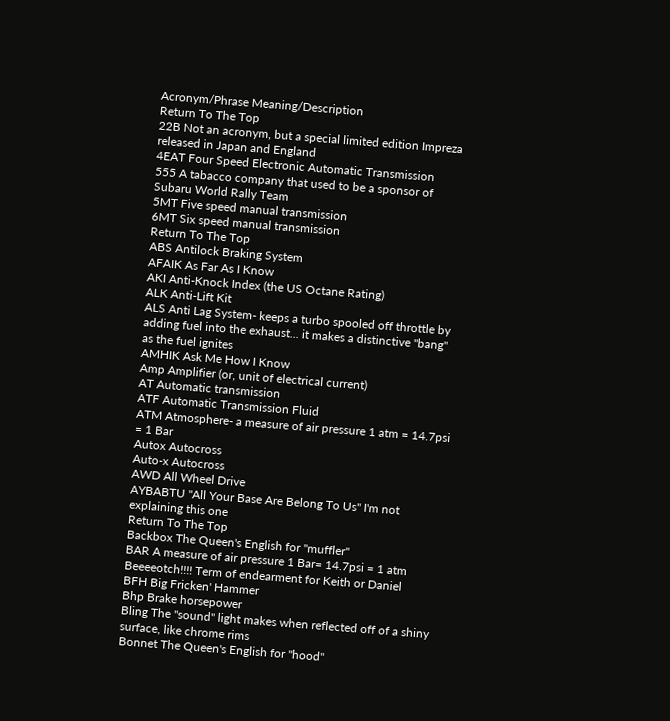Acronym/Phrase Meaning/Description
Return To The Top
22B Not an acronym, but a special limited edition Impreza released in Japan and England
4EAT Four Speed Electronic Automatic Transmission
555 A tabacco company that used to be a sponsor of Subaru World Rally Team
5MT Five speed manual transmission
6MT Six speed manual transmission
Return To The Top
ABS Antilock Braking System
AFAIK As Far As I Know
AKI Anti-Knock Index (the US Octane Rating)
ALK Anti-Lift Kit
ALS Anti Lag System- keeps a turbo spooled off throttle by adding fuel into the exhaust... it makes a distinctive "bang" as the fuel ignites
AMHIK Ask Me How I Know
Amp Amplifier (or, unit of electrical current)
AT Automatic transmission
ATF Automatic Transmission Fluid
ATM Atmosphere- a measure of air pressure 1 atm = 14.7psi = 1 Bar
Autox Autocross
Auto-x Autocross
AWD All Wheel Drive
AYBABTU "All Your Base Are Belong To Us" I'm not explaining this one
Return To The Top
Backbox The Queen's English for "muffler"
BAR A measure of air pressure 1 Bar= 14.7psi = 1 atm
Beeeeotch!!!! Term of endearment for Keith or Daniel
BFH Big Fricken' Hammer
Bhp Brake horsepower
Bling The "sound" light makes when reflected off of a shiny surface, like chrome rims
Bonnet The Queen's English for "hood"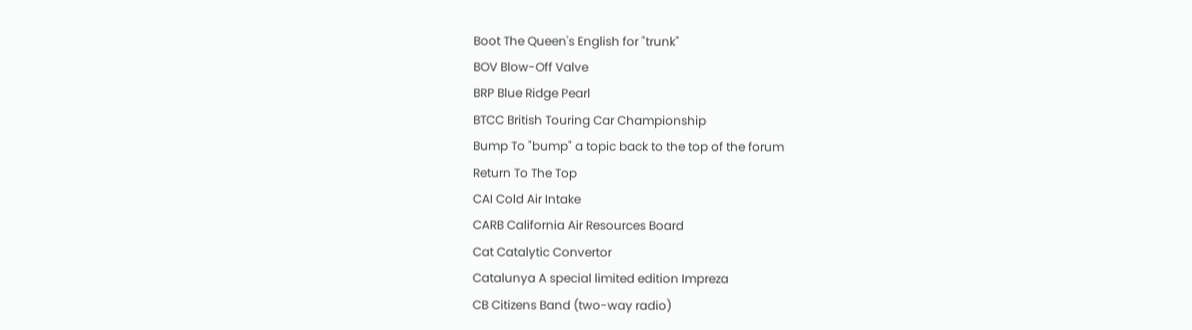Boot The Queen's English for "trunk"
BOV Blow-Off Valve
BRP Blue Ridge Pearl
BTCC British Touring Car Championship
Bump To "bump" a topic back to the top of the forum
Return To The Top
CAI Cold Air Intake
CARB California Air Resources Board
Cat Catalytic Convertor
Catalunya A special limited edition Impreza
CB Citizens Band (two-way radio)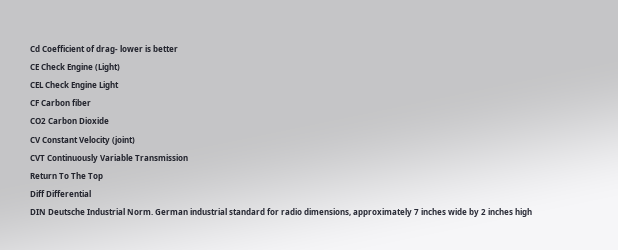Cd Coefficient of drag- lower is better
CE Check Engine (Light)
CEL Check Engine Light
CF Carbon fiber
CO2 Carbon Dioxide
CV Constant Velocity (joint)
CVT Continuously Variable Transmission
Return To The Top
Diff Differential
DIN Deutsche Industrial Norm. German industrial standard for radio dimensions, approximately 7 inches wide by 2 inches high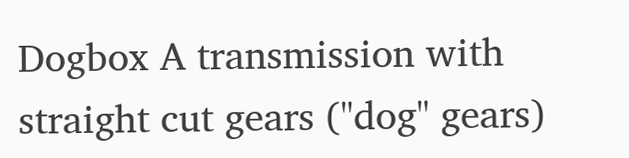Dogbox A transmission with straight cut gears ("dog" gears)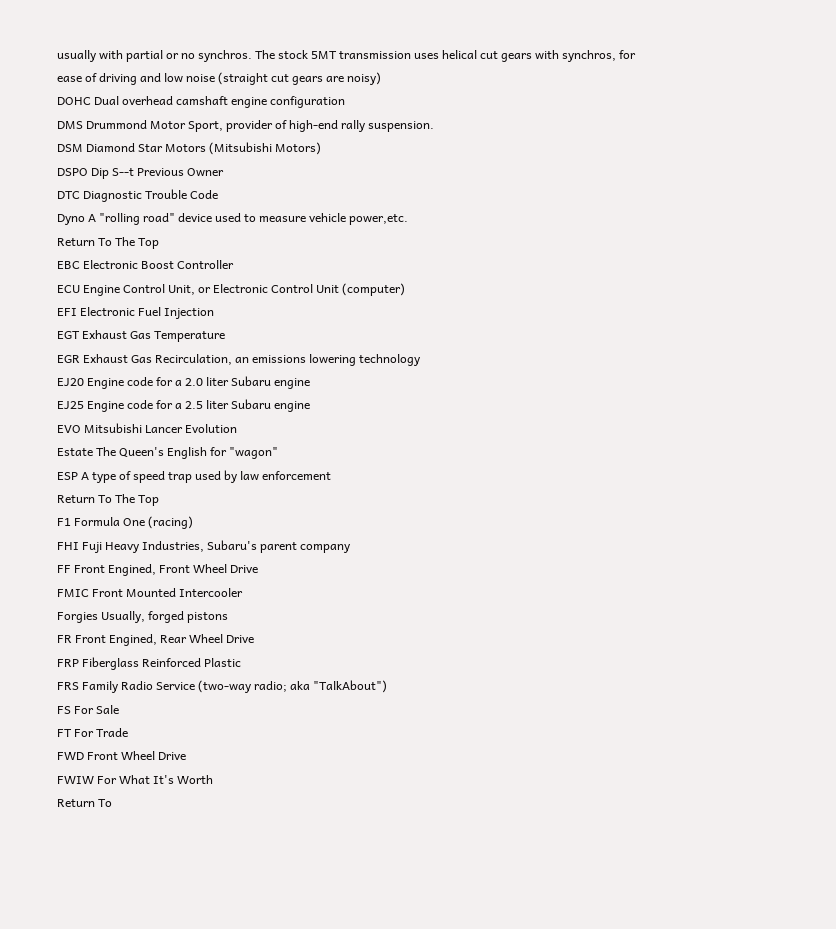usually with partial or no synchros. The stock 5MT transmission uses helical cut gears with synchros, for ease of driving and low noise (straight cut gears are noisy)
DOHC Dual overhead camshaft engine configuration
DMS Drummond Motor Sport, provider of high-end rally suspension.
DSM Diamond Star Motors (Mitsubishi Motors)
DSPO Dip S--t Previous Owner
DTC Diagnostic Trouble Code
Dyno A "rolling road" device used to measure vehicle power,etc.
Return To The Top
EBC Electronic Boost Controller
ECU Engine Control Unit, or Electronic Control Unit (computer)
EFI Electronic Fuel Injection
EGT Exhaust Gas Temperature
EGR Exhaust Gas Recirculation, an emissions lowering technology
EJ20 Engine code for a 2.0 liter Subaru engine
EJ25 Engine code for a 2.5 liter Subaru engine
EVO Mitsubishi Lancer Evolution
Estate The Queen's English for "wagon"
ESP A type of speed trap used by law enforcement
Return To The Top
F1 Formula One (racing)
FHI Fuji Heavy Industries, Subaru's parent company
FF Front Engined, Front Wheel Drive
FMIC Front Mounted Intercooler
Forgies Usually, forged pistons
FR Front Engined, Rear Wheel Drive
FRP Fiberglass Reinforced Plastic
FRS Family Radio Service (two-way radio; aka "TalkAbout")
FS For Sale
FT For Trade
FWD Front Wheel Drive
FWIW For What It's Worth
Return To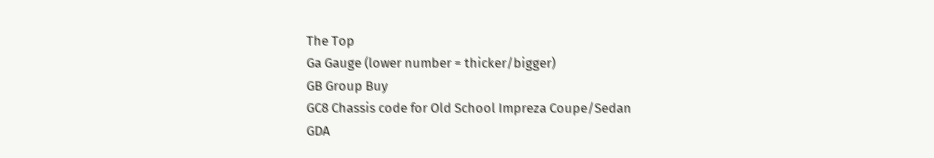The Top
Ga Gauge (lower number = thicker/bigger)
GB Group Buy
GC8 Chassis code for Old School Impreza Coupe/Sedan
GDA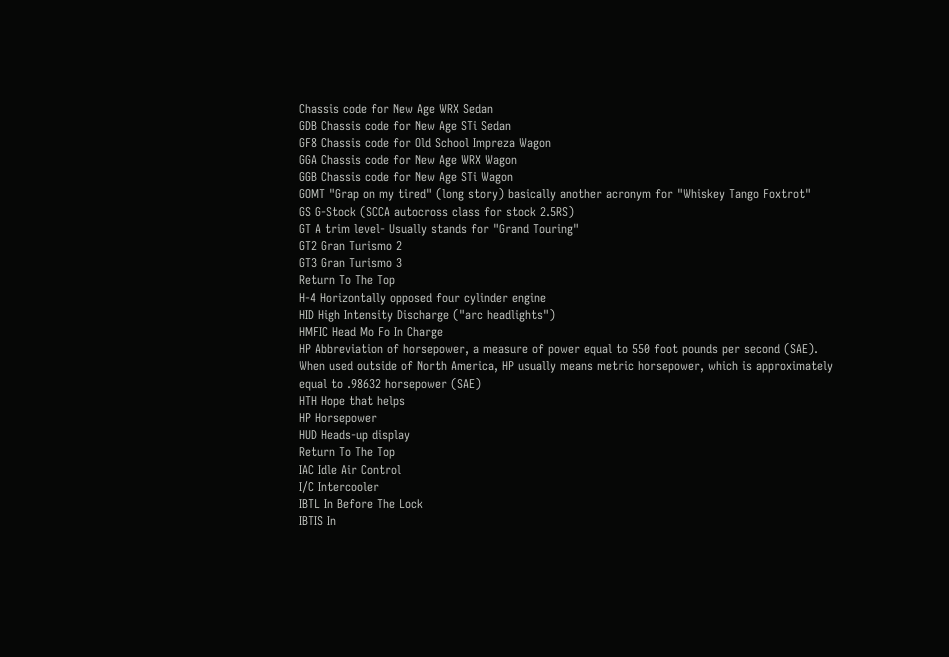Chassis code for New Age WRX Sedan
GDB Chassis code for New Age STi Sedan
GF8 Chassis code for Old School Impreza Wagon
GGA Chassis code for New Age WRX Wagon
GGB Chassis code for New Age STi Wagon
GOMT "Grap on my tired" (long story) basically another acronym for "Whiskey Tango Foxtrot"
GS G-Stock (SCCA autocross class for stock 2.5RS)
GT A trim level- Usually stands for "Grand Touring"
GT2 Gran Turismo 2
GT3 Gran Turismo 3
Return To The Top
H-4 Horizontally opposed four cylinder engine
HID High Intensity Discharge ("arc headlights")
HMFIC Head Mo Fo In Charge
HP Abbreviation of horsepower, a measure of power equal to 550 foot pounds per second (SAE). When used outside of North America, HP usually means metric horsepower, which is approximately equal to .98632 horsepower (SAE)
HTH Hope that helps
HP Horsepower
HUD Heads-up display
Return To The Top
IAC Idle Air Control
I/C Intercooler
IBTL In Before The Lock
IBTIS In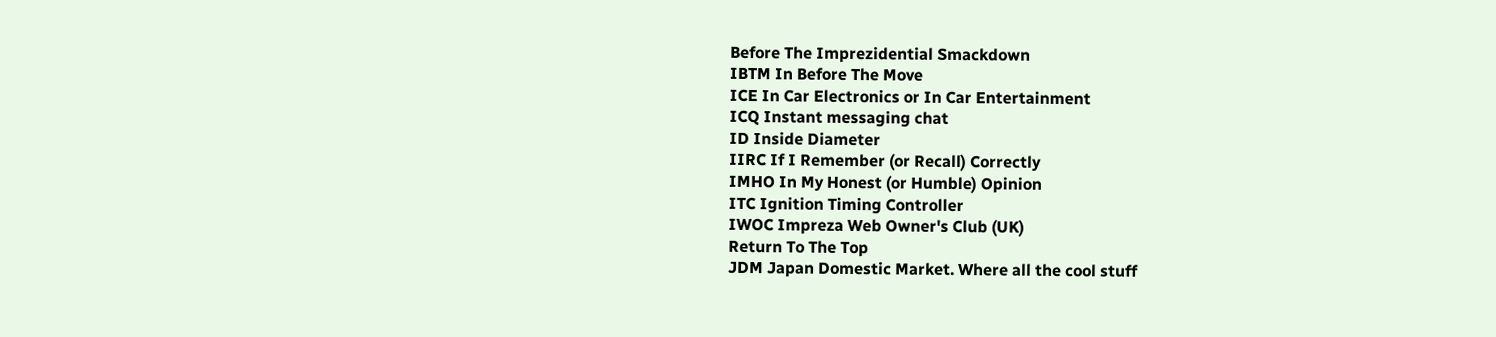Before The Imprezidential Smackdown
IBTM In Before The Move
ICE In Car Electronics or In Car Entertainment
ICQ Instant messaging chat
ID Inside Diameter
IIRC If I Remember (or Recall) Correctly
IMHO In My Honest (or Humble) Opinion
ITC Ignition Timing Controller
IWOC Impreza Web Owner's Club (UK)
Return To The Top
JDM Japan Domestic Market. Where all the cool stuff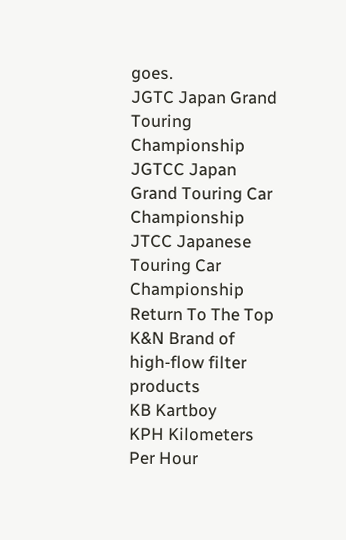goes.
JGTC Japan Grand Touring Championship
JGTCC Japan Grand Touring Car Championship
JTCC Japanese Touring Car Championship
Return To The Top
K&N Brand of high-flow filter products
KB Kartboy
KPH Kilometers Per Hour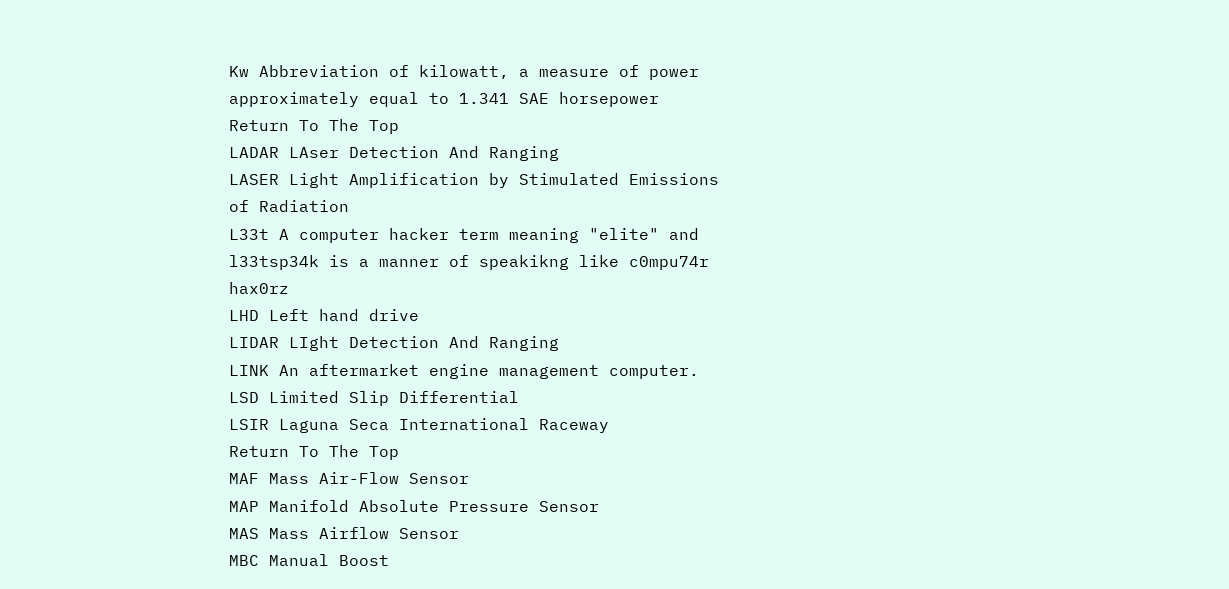Kw Abbreviation of kilowatt, a measure of power approximately equal to 1.341 SAE horsepower
Return To The Top
LADAR LAser Detection And Ranging
LASER Light Amplification by Stimulated Emissions of Radiation
L33t A computer hacker term meaning "elite" and l33tsp34k is a manner of speakikng like c0mpu74r hax0rz
LHD Left hand drive
LIDAR LIght Detection And Ranging
LINK An aftermarket engine management computer.
LSD Limited Slip Differential
LSIR Laguna Seca International Raceway
Return To The Top
MAF Mass Air-Flow Sensor
MAP Manifold Absolute Pressure Sensor
MAS Mass Airflow Sensor
MBC Manual Boost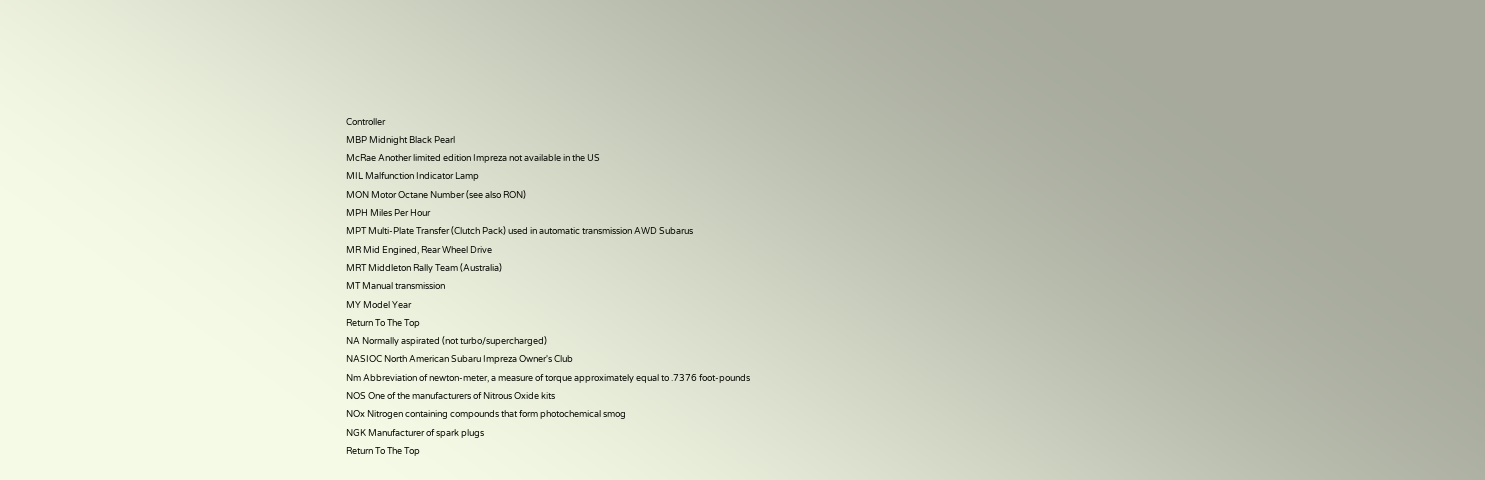Controller
MBP Midnight Black Pearl
McRae Another limited edition Impreza not available in the US
MIL Malfunction Indicator Lamp
MON Motor Octane Number (see also RON)
MPH Miles Per Hour
MPT Multi-Plate Transfer (Clutch Pack) used in automatic transmission AWD Subarus
MR Mid Engined, Rear Wheel Drive
MRT Middleton Rally Team (Australia)
MT Manual transmission
MY Model Year
Return To The Top
NA Normally aspirated (not turbo/supercharged)
NASIOC North American Subaru Impreza Owner's Club
Nm Abbreviation of newton-meter, a measure of torque approximately equal to .7376 foot-pounds
NOS One of the manufacturers of Nitrous Oxide kits
NOx Nitrogen containing compounds that form photochemical smog
NGK Manufacturer of spark plugs
Return To The Top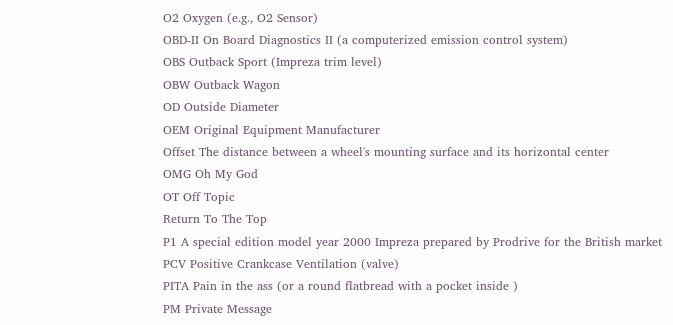O2 Oxygen (e.g., O2 Sensor)
OBD-II On Board Diagnostics II (a computerized emission control system)
OBS Outback Sport (Impreza trim level)
OBW Outback Wagon
OD Outside Diameter
OEM Original Equipment Manufacturer
Offset The distance between a wheel's mounting surface and its horizontal center
OMG Oh My God
OT Off Topic
Return To The Top
P1 A special edition model year 2000 Impreza prepared by Prodrive for the British market
PCV Positive Crankcase Ventilation (valve)
PITA Pain in the ass (or a round flatbread with a pocket inside )
PM Private Message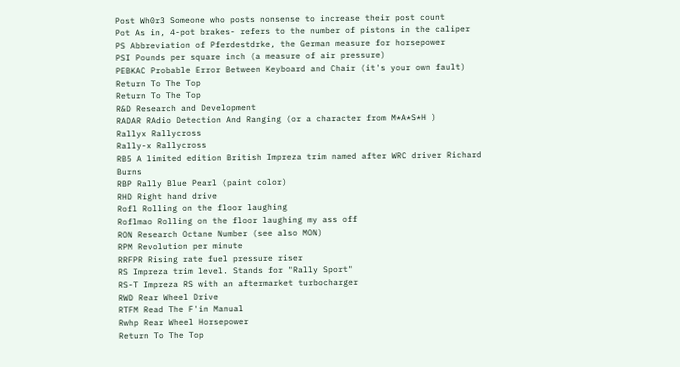Post Wh0r3 Someone who posts nonsense to increase their post count
Pot As in, 4-pot brakes- refers to the number of pistons in the caliper
PS Abbreviation of Pferdestdrke, the German measure for horsepower
PSI Pounds per square inch (a measure of air pressure)
PEBKAC Probable Error Between Keyboard and Chair (it's your own fault)
Return To The Top
Return To The Top
R&D Research and Development
RADAR RAdio Detection And Ranging (or a character from M*A*S*H )
Rallyx Rallycross
Rally-x Rallycross
RB5 A limited edition British Impreza trim named after WRC driver Richard Burns
RBP Rally Blue Pearl (paint color)
RHD Right hand drive
Rofl Rolling on the floor laughing
Roflmao Rolling on the floor laughing my ass off
RON Research Octane Number (see also MON)
RPM Revolution per minute
RRFPR Rising rate fuel pressure riser
RS Impreza trim level. Stands for "Rally Sport"
RS-T Impreza RS with an aftermarket turbocharger
RWD Rear Wheel Drive
RTFM Read The F'in Manual
Rwhp Rear Wheel Horsepower
Return To The Top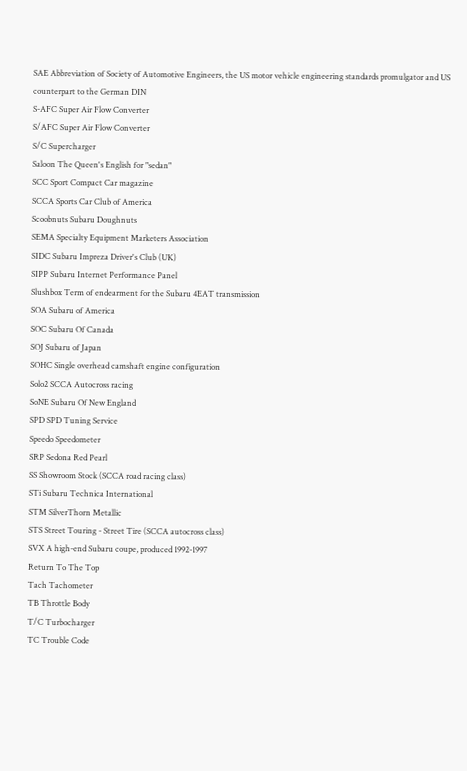SAE Abbreviation of Society of Automotive Engineers, the US motor vehicle engineering standards promulgator and US counterpart to the German DIN
S-AFC Super Air Flow Converter
S/AFC Super Air Flow Converter
S/C Supercharger
Saloon The Queen's English for "sedan"
SCC Sport Compact Car magazine
SCCA Sports Car Club of America
Scoobnuts Subaru Doughnuts
SEMA Specialty Equipment Marketers Association
SIDC Subaru Impreza Driver's Club (UK)
SIPP Subaru Internet Performance Panel
Slushbox Term of endearment for the Subaru 4EAT transmission
SOA Subaru of America
SOC Subaru Of Canada
SOJ Subaru of Japan
SOHC Single overhead camshaft engine configuration
Solo2 SCCA Autocross racing
SoNE Subaru Of New England
SPD SPD Tuning Service
Speedo Speedometer
SRP Sedona Red Pearl
SS Showroom Stock (SCCA road racing class)
STi Subaru Technica International
STM SilverThorn Metallic
STS Street Touring - Street Tire (SCCA autocross class)
SVX A high-end Subaru coupe, produced 1992-1997
Return To The Top
Tach Tachometer
TB Throttle Body
T/C Turbocharger
TC Trouble Code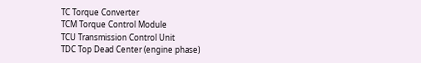TC Torque Converter
TCM Torque Control Module
TCU Transmission Control Unit
TDC Top Dead Center (engine phase)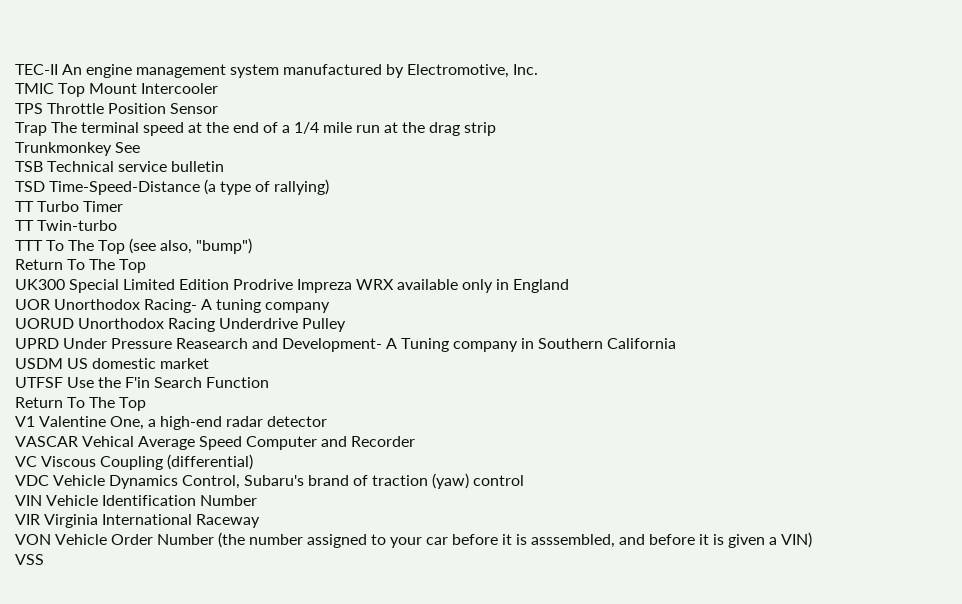TEC-II An engine management system manufactured by Electromotive, Inc.
TMIC Top Mount Intercooler
TPS Throttle Position Sensor
Trap The terminal speed at the end of a 1/4 mile run at the drag strip
Trunkmonkey See
TSB Technical service bulletin
TSD Time-Speed-Distance (a type of rallying)
TT Turbo Timer
TT Twin-turbo
TTT To The Top (see also, "bump")
Return To The Top
UK300 Special Limited Edition Prodrive Impreza WRX available only in England
UOR Unorthodox Racing- A tuning company
UORUD Unorthodox Racing Underdrive Pulley
UPRD Under Pressure Reasearch and Development- A Tuning company in Southern California
USDM US domestic market
UTFSF Use the F'in Search Function
Return To The Top
V1 Valentine One, a high-end radar detector
VASCAR Vehical Average Speed Computer and Recorder
VC Viscous Coupling (differential)
VDC Vehicle Dynamics Control, Subaru's brand of traction (yaw) control
VIN Vehicle Identification Number
VIR Virginia International Raceway
VON Vehicle Order Number (the number assigned to your car before it is asssembled, and before it is given a VIN)
VSS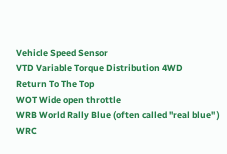Vehicle Speed Sensor
VTD Variable Torque Distribution 4WD
Return To The Top
WOT Wide open throttle
WRB World Rally Blue (often called "real blue" )
WRC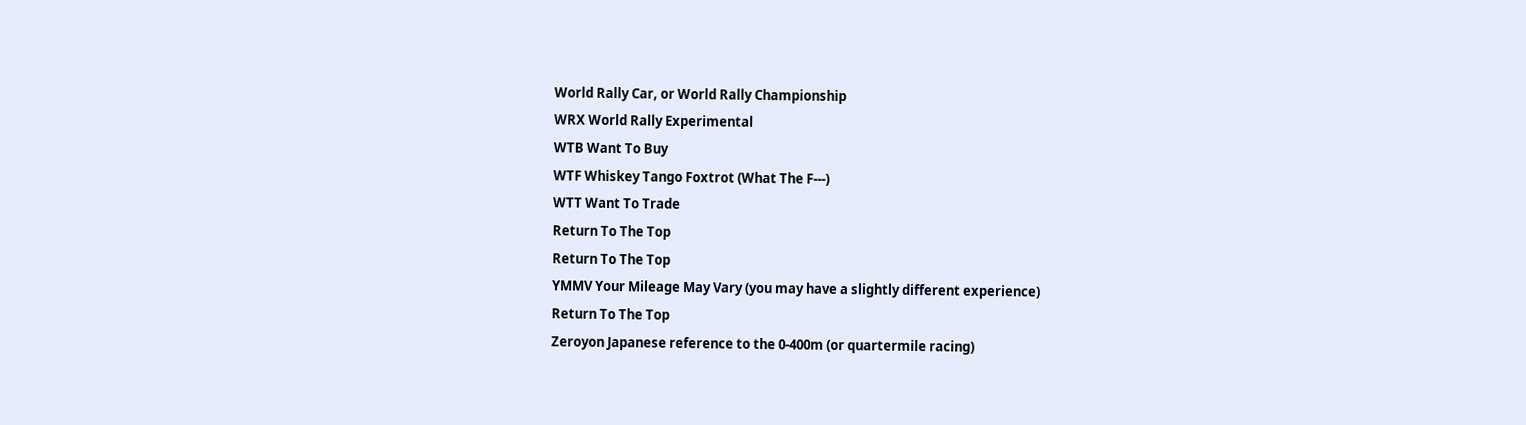World Rally Car, or World Rally Championship
WRX World Rally Experimental
WTB Want To Buy
WTF Whiskey Tango Foxtrot (What The F---)
WTT Want To Trade
Return To The Top
Return To The Top
YMMV Your Mileage May Vary (you may have a slightly different experience)
Return To The Top
Zeroyon Japanese reference to the 0-400m (or quartermile racing)